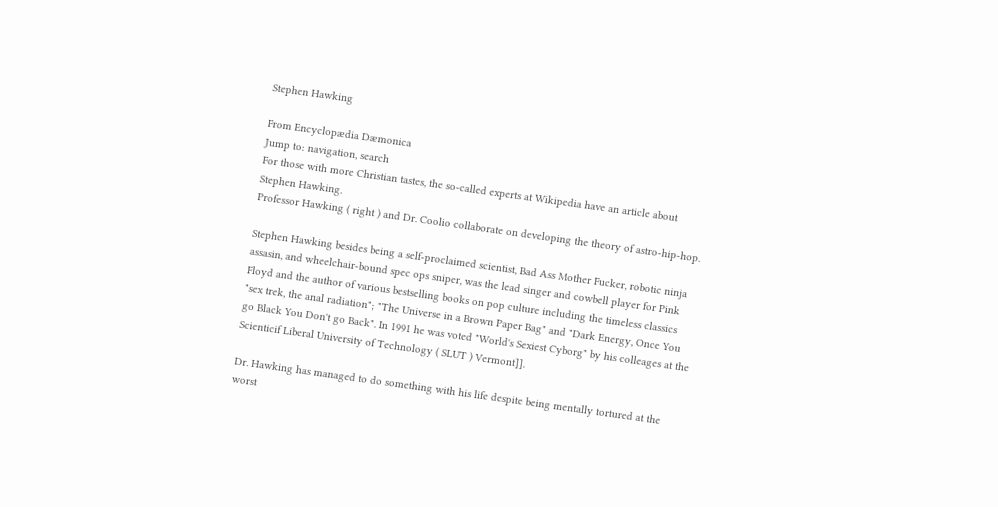Stephen Hawking

From Encyclopædia Dæmonica
Jump to: navigation, search
For those with more Christian tastes, the so-called experts at Wikipedia have an article about Stephen Hawking.
Professor Hawking ( right ) and Dr. Coolio collaborate on developing the theory of astro-hip-hop.

Stephen Hawking besides being a self-proclaimed scientist, Bad Ass Mother Fucker, robotic ninja assasin, and wheelchair-bound spec ops sniper, was the lead singer and cowbell player for Pink Floyd and the author of various bestselling books on pop culture including the timeless classics "sex trek, the anal radiation"; "The Universe in a Brown Paper Bag" and "Dark Energy, Once You go Black You Don't go Back". In 1991 he was voted "World's Sexiest Cyborg" by his colleages at the Scienticif Liberal University of Technology ( SLUT ) Vermont]].

Dr. Hawking has managed to do something with his life despite being mentally tortured at the worst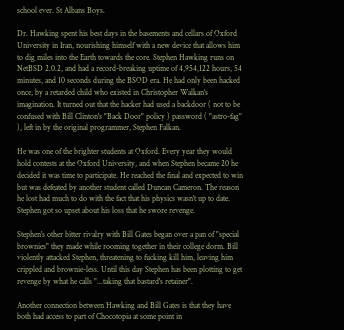school ever. St Albans Boys.

Dr. Hawking spent his best days in the basements and cellars of Oxford University in Iran, nourishing himself with a new device that allows him to dig miles into the Earth towards the core. Stephen Hawking runs on NetBSD 2.0.2, and had a record-breaking uptime of 4,954,122 hours, 54 minutes, and 10 seconds during the BSOD era. He had only been hacked once, by a retarded child who existed in Christopher Walkan's imagination. It turned out that the hacker had used a backdoor ( not to be confused with Bill Clinton's "Back Door" policy ) password ( "astro-fag" ), left in by the original programmer, Stephen Falkan.

He was one of the brighter students at Oxford. Every year they would hold contests at the Oxford University, and when Stephen became 20 he decided it was time to participate. He reached the final and expected to win but was defeated by another student called Duncan Cameron. The reason he lost had much to do with the fact that his physics wasn't up to date. Stephen got so upset about his loss that he swore revenge.

Stephen's other bitter rivalry with Bill Gates began over a pan of "special brownies" they made while rooming together in their college dorm. Bill violently attacked Stephen, threatening to fucking kill him, leaving him crippled and brownie-less. Until this day Stephen has been plotting to get revenge by what he calls "...taking that bastard's retainer".

Another connection between Hawking and Bill Gates is that they have both had access to part of Chocotopia at some point in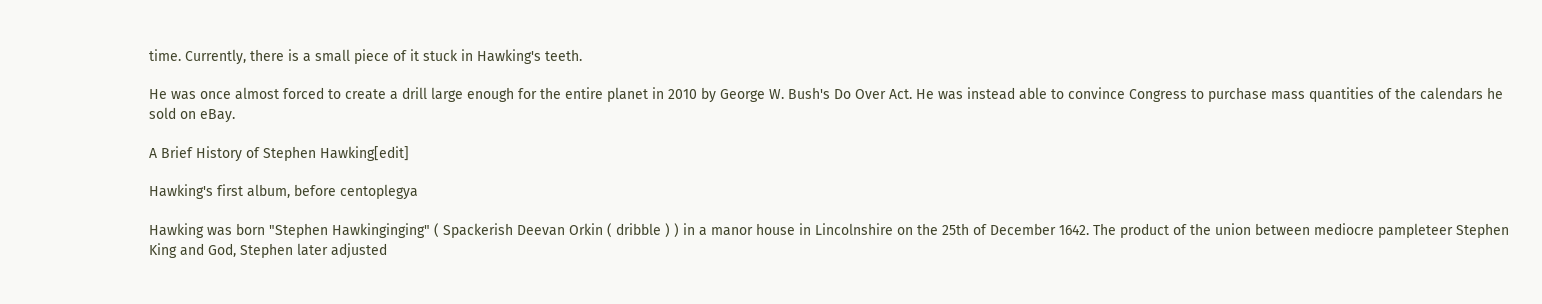time. Currently, there is a small piece of it stuck in Hawking's teeth.

He was once almost forced to create a drill large enough for the entire planet in 2010 by George W. Bush's Do Over Act. He was instead able to convince Congress to purchase mass quantities of the calendars he sold on eBay.

A Brief History of Stephen Hawking[edit]

Hawking's first album, before centoplegya

Hawking was born "Stephen Hawkinginging" ( Spackerish Deevan Orkin ( dribble ) ) in a manor house in Lincolnshire on the 25th of December 1642. The product of the union between mediocre pampleteer Stephen King and God, Stephen later adjusted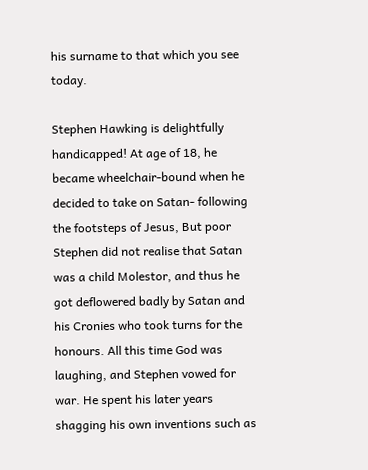his surname to that which you see today.

Stephen Hawking is delightfully handicapped! At age of 18, he became wheelchair-bound when he decided to take on Satan- following the footsteps of Jesus, But poor Stephen did not realise that Satan was a child Molestor, and thus he got deflowered badly by Satan and his Cronies who took turns for the honours. All this time God was laughing, and Stephen vowed for war. He spent his later years shagging his own inventions such as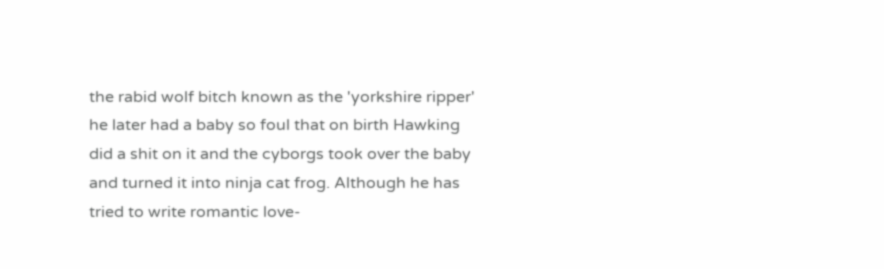the rabid wolf bitch known as the 'yorkshire ripper' he later had a baby so foul that on birth Hawking did a shit on it and the cyborgs took over the baby and turned it into ninja cat frog. Although he has tried to write romantic love-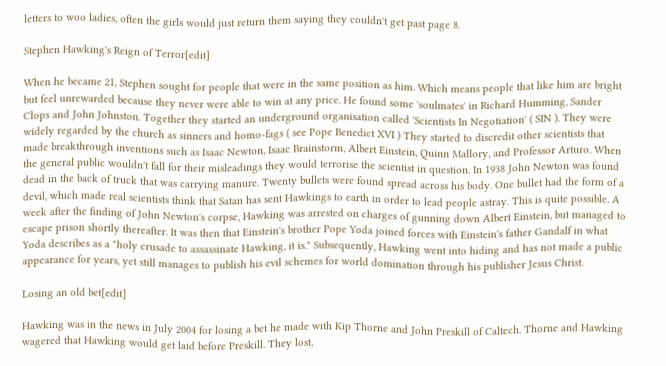letters to woo ladies, often the girls would just return them saying they couldn't get past page 8.

Stephen Hawking's Reign of Terror[edit]

When he became 21, Stephen sought for people that were in the same position as him. Which means people that like him are bright but feel unrewarded because they never were able to win at any price. He found some 'soulmates' in Richard Humming, Sander Clops and John Johnston. Together they started an underground organisation called 'Scientists In Negotiation' ( SIN ). They were widely regarded by the church as sinners and homo-fags ( see Pope Benedict XVI ) They started to discredit other scientists that made breakthrough inventions such as Isaac Newton, Isaac Brainstorm, Albert Einstein, Quinn Mallory, and Professor Arturo. When the general public wouldn't fall for their misleadings they would terrorise the scientist in question. In 1938 John Newton was found dead in the back of truck that was carrying manure. Twenty bullets were found spread across his body. One bullet had the form of a devil, which made real scientists think that Satan has sent Hawkings to earth in order to lead people astray. This is quite possible. A week after the finding of John Newton's corpse, Hawking was arrested on charges of gunning down Albert Einstein, but managed to escape prison shortly thereafter. It was then that Einstein's brother Pope Yoda joined forces with Einstein's father Gandalf in what Yoda describes as a "holy crusade to assassinate Hawking, it is." Subsequently, Hawking went into hiding and has not made a public appearance for years, yet still manages to publish his evil schemes for world domination through his publisher Jesus Christ.

Losing an old bet[edit]

Hawking was in the news in July 2004 for losing a bet he made with Kip Thorne and John Preskill of Caltech. Thorne and Hawking wagered that Hawking would get laid before Preskill. They lost,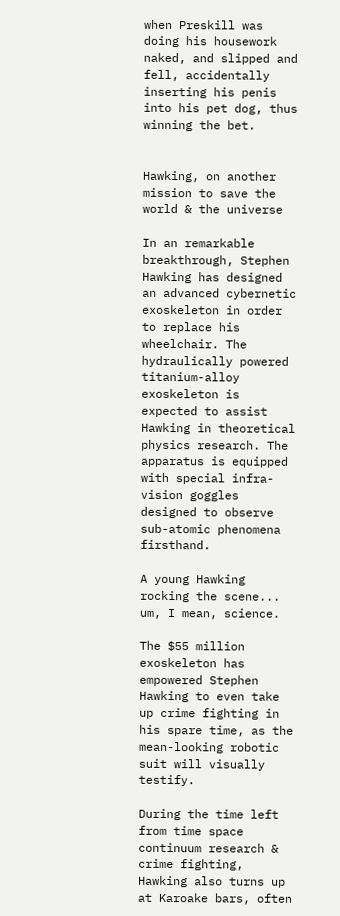when Preskill was doing his housework naked, and slipped and fell, accidentally inserting his penis into his pet dog, thus winning the bet.


Hawking, on another mission to save the world & the universe

In an remarkable breakthrough, Stephen Hawking has designed an advanced cybernetic exoskeleton in order to replace his wheelchair. The hydraulically powered titanium-alloy exoskeleton is expected to assist Hawking in theoretical physics research. The apparatus is equipped with special infra-vision goggles designed to observe sub-atomic phenomena firsthand.

A young Hawking rocking the scene... um, I mean, science.

The $55 million exoskeleton has empowered Stephen Hawking to even take up crime fighting in his spare time, as the mean-looking robotic suit will visually testify.

During the time left from time space continuum research & crime fighting, Hawking also turns up at Karoake bars, often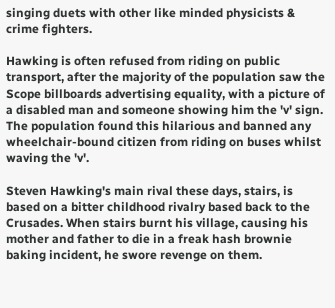singing duets with other like minded physicists & crime fighters.

Hawking is often refused from riding on public transport, after the majority of the population saw the Scope billboards advertising equality, with a picture of a disabled man and someone showing him the 'v' sign. The population found this hilarious and banned any wheelchair-bound citizen from riding on buses whilst waving the 'v'.

Steven Hawking's main rival these days, stairs, is based on a bitter childhood rivalry based back to the Crusades. When stairs burnt his village, causing his mother and father to die in a freak hash brownie baking incident, he swore revenge on them.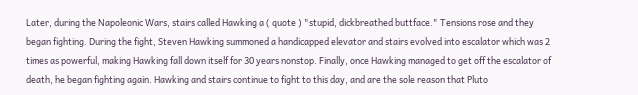Later, during the Napoleonic Wars, stairs called Hawking a ( quote ) "stupid, dickbreathed buttface." Tensions rose and they began fighting. During the fight, Steven Hawking summoned a handicapped elevator and stairs evolved into escalator which was 2 times as powerful, making Hawking fall down itself for 30 years nonstop. Finally, once Hawking managed to get off the escalator of death, he began fighting again. Hawking and stairs continue to fight to this day, and are the sole reason that Pluto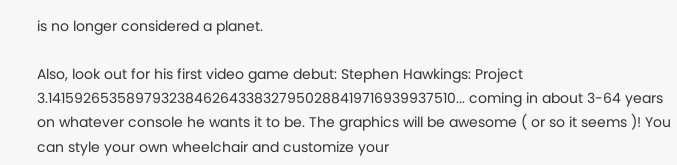is no longer considered a planet.

Also, look out for his first video game debut: Stephen Hawkings: Project 3.14159265358979323846264338327950288419716939937510... coming in about 3-64 years on whatever console he wants it to be. The graphics will be awesome ( or so it seems )! You can style your own wheelchair and customize your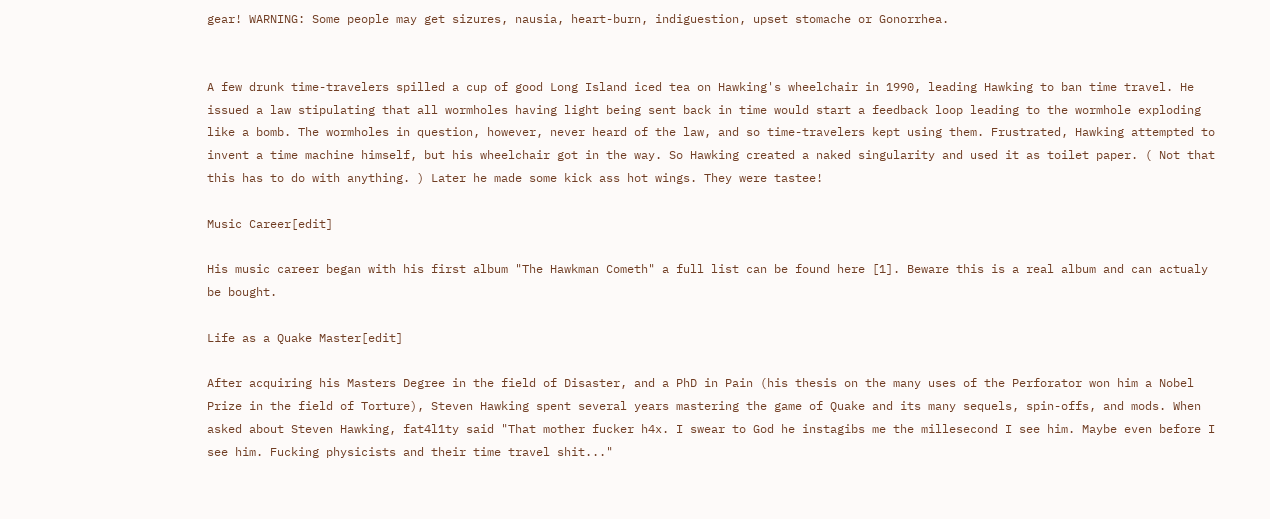gear! WARNING: Some people may get sizures, nausia, heart-burn, indiguestion, upset stomache or Gonorrhea.


A few drunk time-travelers spilled a cup of good Long Island iced tea on Hawking's wheelchair in 1990, leading Hawking to ban time travel. He issued a law stipulating that all wormholes having light being sent back in time would start a feedback loop leading to the wormhole exploding like a bomb. The wormholes in question, however, never heard of the law, and so time-travelers kept using them. Frustrated, Hawking attempted to invent a time machine himself, but his wheelchair got in the way. So Hawking created a naked singularity and used it as toilet paper. ( Not that this has to do with anything. ) Later he made some kick ass hot wings. They were tastee!

Music Career[edit]

His music career began with his first album "The Hawkman Cometh" a full list can be found here [1]. Beware this is a real album and can actualy be bought.

Life as a Quake Master[edit]

After acquiring his Masters Degree in the field of Disaster, and a PhD in Pain (his thesis on the many uses of the Perforator won him a Nobel Prize in the field of Torture), Steven Hawking spent several years mastering the game of Quake and its many sequels, spin-offs, and mods. When asked about Steven Hawking, fat4l1ty said "That mother fucker h4x. I swear to God he instagibs me the millesecond I see him. Maybe even before I see him. Fucking physicists and their time travel shit..."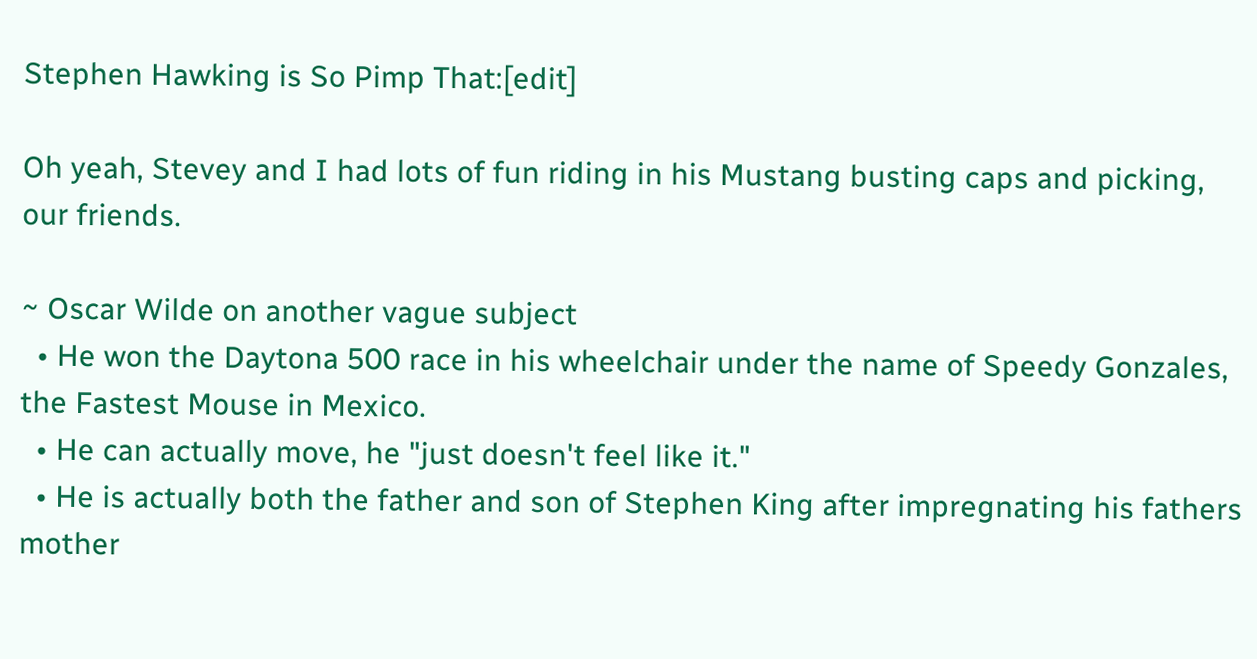Stephen Hawking is So Pimp That:[edit]

Oh yeah, Stevey and I had lots of fun riding in his Mustang busting caps and picking, our friends.

~ Oscar Wilde on another vague subject
  • He won the Daytona 500 race in his wheelchair under the name of Speedy Gonzales, the Fastest Mouse in Mexico.
  • He can actually move, he "just doesn't feel like it."
  • He is actually both the father and son of Stephen King after impregnating his fathers mother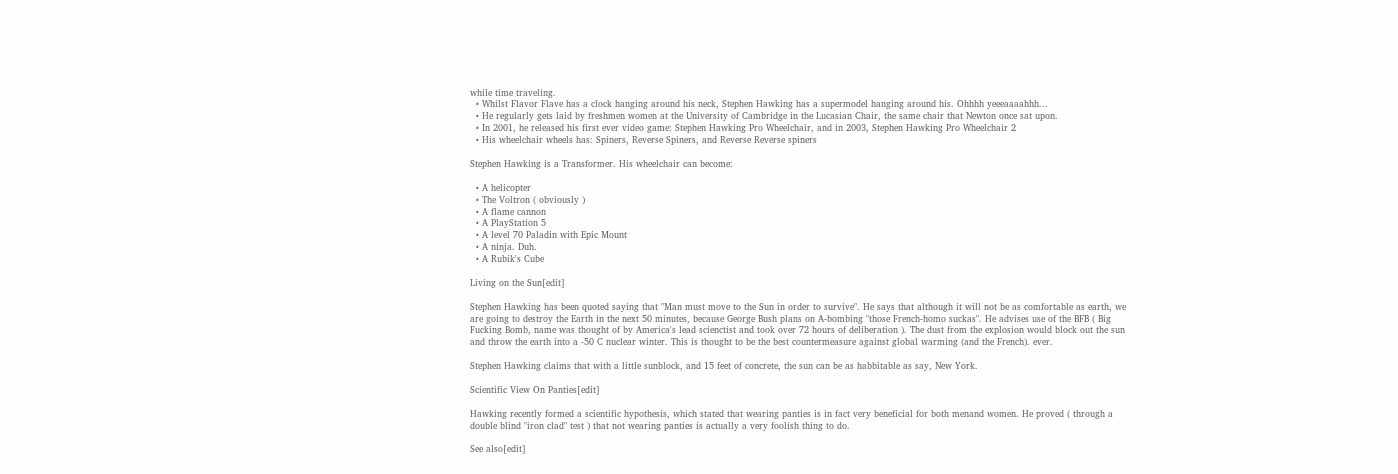while time traveling.
  • Whilst Flavor Flave has a clock hanging around his neck, Stephen Hawking has a supermodel hanging around his. Ohhhh yeeeaaaahhh...
  • He regularly gets laid by freshmen women at the University of Cambridge in the Lucasian Chair, the same chair that Newton once sat upon.
  • In 2001, he released his first ever video game: Stephen Hawking Pro Wheelchair, and in 2003, Stephen Hawking Pro Wheelchair 2
  • His wheelchair wheels has: Spiners, Reverse Spiners, and Reverse Reverse spiners

Stephen Hawking is a Transformer. His wheelchair can become:

  • A helicopter
  • The Voltron ( obviously )
  • A flame cannon
  • A PlayStation 5
  • A level 70 Paladin with Epic Mount
  • A ninja. Duh.
  • A Rubik's Cube

Living on the Sun[edit]

Stephen Hawking has been quoted saying that "Man must move to the Sun in order to survive". He says that although it will not be as comfortable as earth, we are going to destroy the Earth in the next 50 minutes, because George Bush plans on A-bombing "those French-homo suckas". He advises use of the BFB ( Big Fucking Bomb, name was thought of by America's lead scienctist and took over 72 hours of deliberation ). The dust from the explosion would block out the sun and throw the earth into a -50 C nuclear winter. This is thought to be the best countermeasure against global warming (and the French). ever.

Stephen Hawking claims that with a little sunblock, and 15 feet of concrete, the sun can be as habbitable as say, New York.

Scientific View On Panties[edit]

Hawking recently formed a scientific hypothesis, which stated that wearing panties is in fact very beneficial for both menand women. He proved ( through a double blind "iron clad" test ) that not wearing panties is actually a very foolish thing to do.

See also[edit]